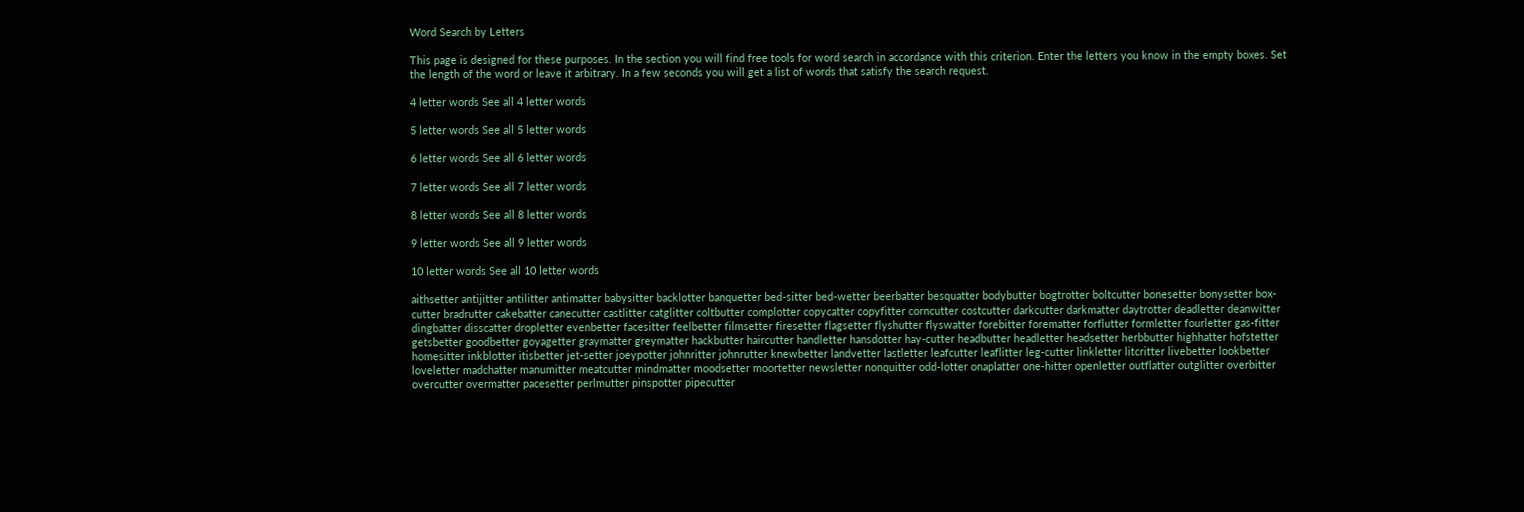Word Search by Letters

This page is designed for these purposes. In the section you will find free tools for word search in accordance with this criterion. Enter the letters you know in the empty boxes. Set the length of the word or leave it arbitrary. In a few seconds you will get a list of words that satisfy the search request.

4 letter words See all 4 letter words

5 letter words See all 5 letter words

6 letter words See all 6 letter words

7 letter words See all 7 letter words

8 letter words See all 8 letter words

9 letter words See all 9 letter words

10 letter words See all 10 letter words

aithsetter antijitter antilitter antimatter babysitter backlotter banquetter bed-sitter bed-wetter beerbatter besquatter bodybutter bogtrotter boltcutter bonesetter bonysetter box-cutter bradrutter cakebatter canecutter castlitter catglitter coltbutter complotter copycatter copyfitter corncutter costcutter darkcutter darkmatter daytrotter deadletter deanwitter dingbatter disscatter dropletter evenbetter facesitter feelbetter filmsetter firesetter flagsetter flyshutter flyswatter forebitter forematter forflutter formletter fourletter gas-fitter getsbetter goodbetter goyagetter graymatter greymatter hackbutter haircutter handletter hansdotter hay-cutter headbutter headletter headsetter herbbutter highhatter hofstetter homesitter inkblotter itisbetter jet-setter joeypotter johnritter johnrutter knewbetter landvetter lastletter leafcutter leaflitter leg-cutter linkletter litcritter livebetter lookbetter loveletter madchatter manumitter meatcutter mindmatter moodsetter moortetter newsletter nonquitter odd-lotter onaplatter one-hitter openletter outflatter outglitter overbitter overcutter overmatter pacesetter perlmutter pinspotter pipecutter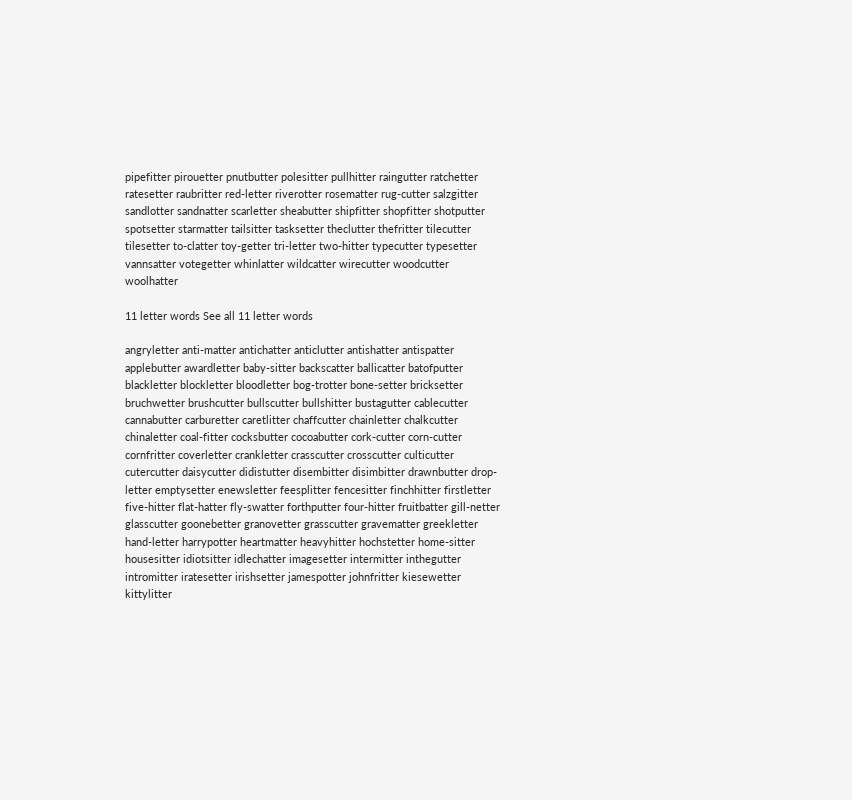pipefitter pirouetter pnutbutter polesitter pullhitter raingutter ratchetter ratesetter raubritter red-letter riverotter rosematter rug-cutter salzgitter sandlotter sandnatter scarletter sheabutter shipfitter shopfitter shotputter spotsetter starmatter tailsitter tasksetter theclutter thefritter tilecutter tilesetter to-clatter toy-getter tri-letter two-hitter typecutter typesetter vannsatter votegetter whinlatter wildcatter wirecutter woodcutter woolhatter

11 letter words See all 11 letter words

angryletter anti-matter antichatter anticlutter antishatter antispatter applebutter awardletter baby-sitter backscatter ballicatter batofputter blackletter blockletter bloodletter bog-trotter bone-setter bricksetter bruchwetter brushcutter bullscutter bullshitter bustagutter cablecutter cannabutter carburetter caretlitter chaffcutter chainletter chalkcutter chinaletter coal-fitter cocksbutter cocoabutter cork-cutter corn-cutter cornfritter coverletter crankletter crasscutter crosscutter culticutter cutercutter daisycutter didistutter disembitter disimbitter drawnbutter drop-letter emptysetter enewsletter feesplitter fencesitter finchhitter firstletter five-hitter flat-hatter fly-swatter forthputter four-hitter fruitbatter gill-netter glasscutter goonebetter granovetter grasscutter gravematter greekletter hand-letter harrypotter heartmatter heavyhitter hochstetter home-sitter housesitter idiotsitter idlechatter imagesetter intermitter inthegutter intromitter iratesetter irishsetter jamespotter johnfritter kiesewetter kittylitter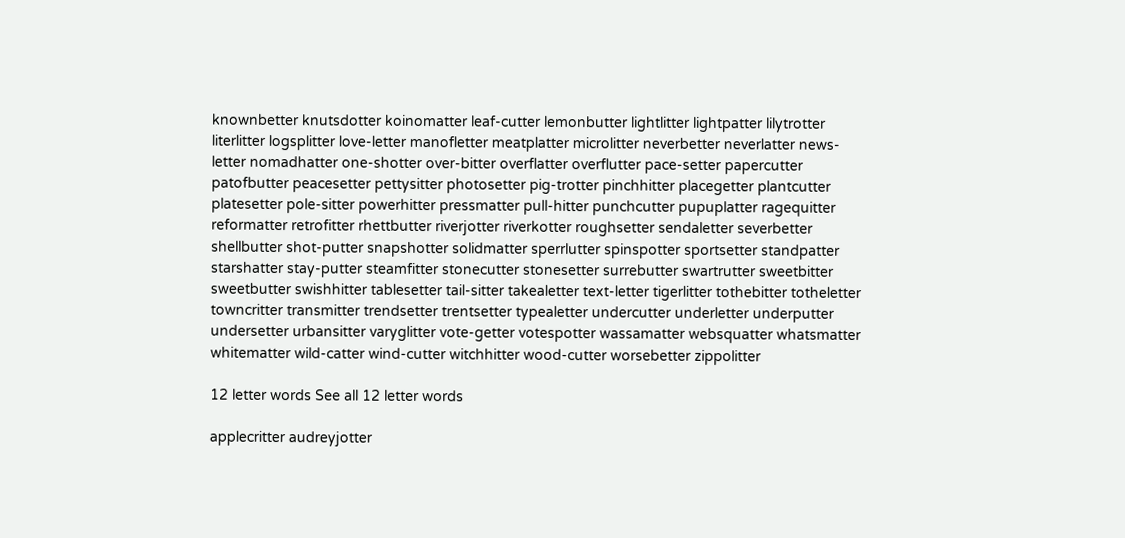knownbetter knutsdotter koinomatter leaf-cutter lemonbutter lightlitter lightpatter lilytrotter literlitter logsplitter love-letter manofletter meatplatter microlitter neverbetter neverlatter news-letter nomadhatter one-shotter over-bitter overflatter overflutter pace-setter papercutter patofbutter peacesetter pettysitter photosetter pig-trotter pinchhitter placegetter plantcutter platesetter pole-sitter powerhitter pressmatter pull-hitter punchcutter pupuplatter ragequitter reformatter retrofitter rhettbutter riverjotter riverkotter roughsetter sendaletter severbetter shellbutter shot-putter snapshotter solidmatter sperrlutter spinspotter sportsetter standpatter starshatter stay-putter steamfitter stonecutter stonesetter surrebutter swartrutter sweetbitter sweetbutter swishhitter tablesetter tail-sitter takealetter text-letter tigerlitter tothebitter totheletter towncritter transmitter trendsetter trentsetter typealetter undercutter underletter underputter undersetter urbansitter varyglitter vote-getter votespotter wassamatter websquatter whatsmatter whitematter wild-catter wind-cutter witchhitter wood-cutter worsebetter zippolitter

12 letter words See all 12 letter words

applecritter audreyjotter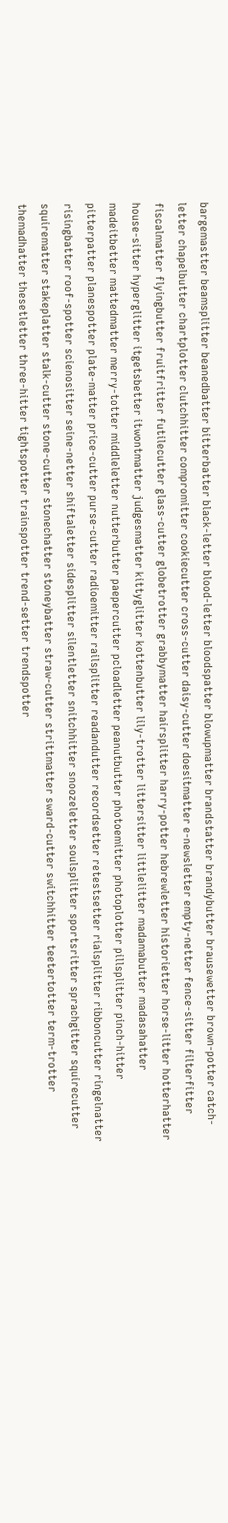bargemastter beamsplitter beanedbatter bitterbatter black-letter blood-letter bloodspatter blowupmatter brandstatter brandybutter brausewetter brown-potter catch-letter chapelbutter chartplotter clutchhitter compromitter cookiecutter cross-cutter daisy-cutter doesitmatter e-newsletter empty-netter fence-sitter filterfitter fiscalmatter flyingbutter fruitfritter futilecutter glass-cutter globetrotter grabbymatter hairsplitter harry-potter hebrewletter historietter horse-litter hotterhatter house-sitter hyperglitter itgetsbetter itwontmatter judgesmatter kittyglitter kottenbutter lily-trotter littersitter littlelitter madamabutter madasahatter madeitbetter mattedmatter merry-totter middleletter nutterbutter paepercutter pcloadletter peanutbutter photoemitter photoplotter pillsplitter pinch-hitter pitterpatter planespotter plate-matter price-cutter purse-cutter radioemitter railsplitter readandutter recordsetter retestsetter rialsplitter ribboncutter ringelnatter risingbatter roof-spotter scienositter seine-netter shiftaletter sidesplitter silentletter snitchhitter snoozeletter soulsplitter sportsritter sprachgitter squirecutter squirematter stakeplatter stalk-cutter stone-cutter stonechatter stoneybatter straw-cutter strittmatter sward-cutter switchhitter teetertotter term-trotter themadhatter thesetletter three-hitter tightspotter trainspotter trend-setter trendspotter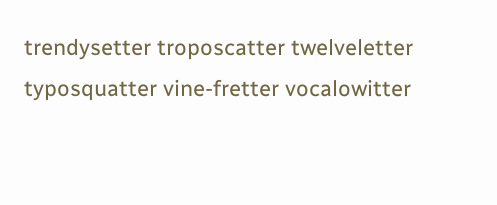trendysetter troposcatter twelveletter typosquatter vine-fretter vocalowitter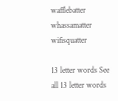wafflebatter whassamatter wifisquatter

13 letter words See all 13 letter words